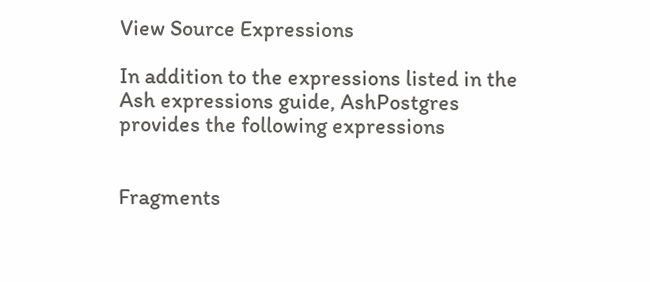View Source Expressions

In addition to the expressions listed in the Ash expressions guide, AshPostgres provides the following expressions


Fragments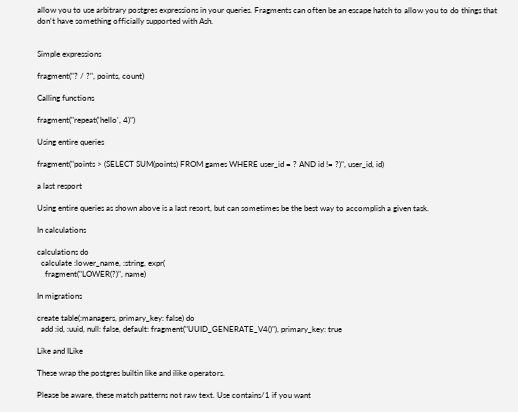allow you to use arbitrary postgres expressions in your queries. Fragments can often be an escape hatch to allow you to do things that don't have something officially supported with Ash.


Simple expressions

fragment("? / ?", points, count)

Calling functions

fragment("repeat('hello', 4)")

Using entire queries

fragment("points > (SELECT SUM(points) FROM games WHERE user_id = ? AND id != ?)", user_id, id)

a last resport

Using entire queries as shown above is a last resort, but can sometimes be the best way to accomplish a given task.

In calculations

calculations do
  calculate :lower_name, :string, expr(
    fragment("LOWER(?)", name)

In migrations

create table(:managers, primary_key: false) do
  add :id, :uuid, null: false, default: fragment("UUID_GENERATE_V4()"), primary_key: true

Like and ILike

These wrap the postgres builtin like and ilike operators.

Please be aware, these match patterns not raw text. Use contains/1 if you want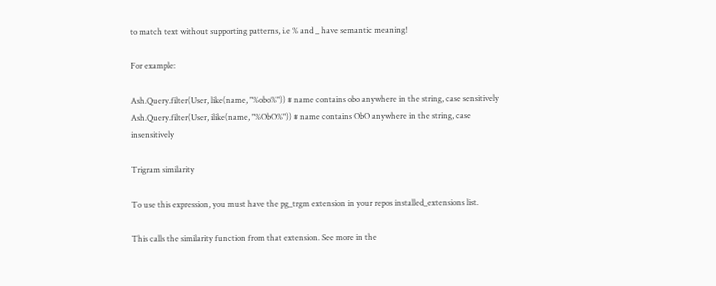to match text without supporting patterns, i.e % and _ have semantic meaning!

For example:

Ash.Query.filter(User, like(name, "%obo%")) # name contains obo anywhere in the string, case sensitively
Ash.Query.filter(User, ilike(name, "%ObO%")) # name contains ObO anywhere in the string, case insensitively

Trigram similarity

To use this expression, you must have the pg_trgm extension in your repos installed_extensions list.

This calls the similarity function from that extension. See more in the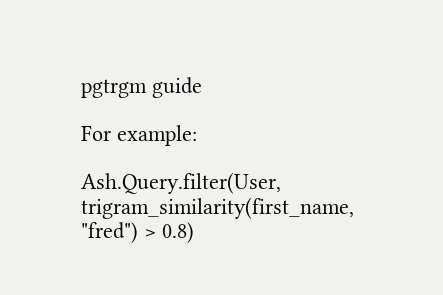pgtrgm guide

For example:

Ash.Query.filter(User, trigram_similarity(first_name, "fred") > 0.8)